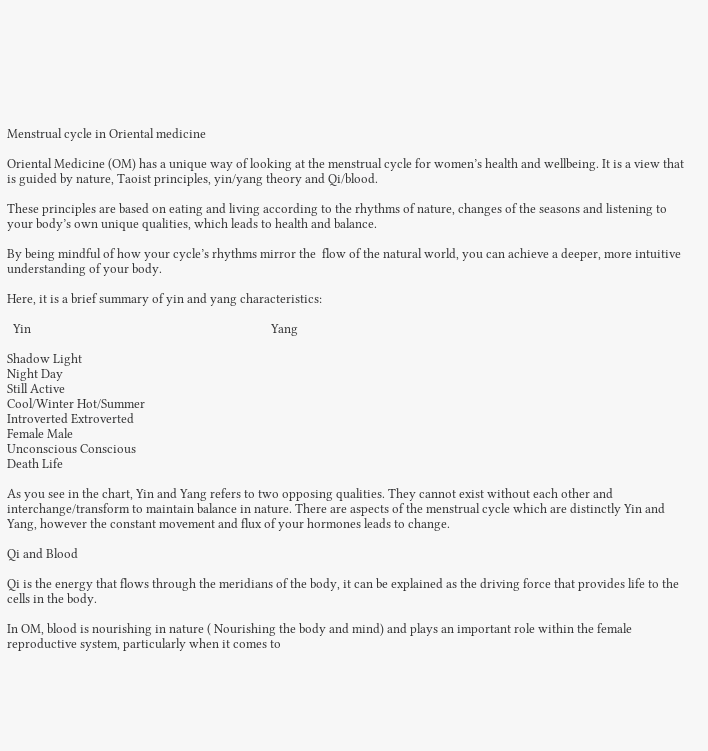Menstrual cycle in Oriental medicine

Oriental Medicine (OM) has a unique way of looking at the menstrual cycle for women’s health and wellbeing. It is a view that is guided by nature, Taoist principles, yin/yang theory and Qi/blood.

These principles are based on eating and living according to the rhythms of nature, changes of the seasons and listening to your body’s own unique qualities, which leads to health and balance.

By being mindful of how your cycle’s rhythms mirror the  flow of the natural world, you can achieve a deeper, more intuitive understanding of your body.

Here, it is a brief summary of yin and yang characteristics:

  Yin                                                                                Yang

Shadow Light
Night Day
Still Active
Cool/Winter Hot/Summer
Introverted Extroverted
Female Male
Unconscious Conscious
Death Life

As you see in the chart, Yin and Yang refers to two opposing qualities. They cannot exist without each other and interchange/transform to maintain balance in nature. There are aspects of the menstrual cycle which are distinctly Yin and Yang, however the constant movement and flux of your hormones leads to change.

Qi and Blood

Qi is the energy that flows through the meridians of the body, it can be explained as the driving force that provides life to the cells in the body.

In OM, blood is nourishing in nature ( Nourishing the body and mind) and plays an important role within the female reproductive system, particularly when it comes to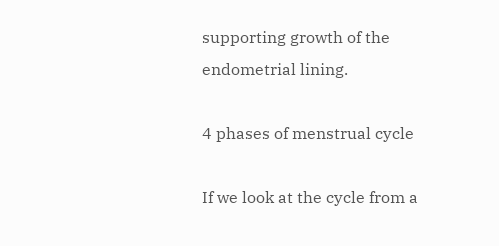supporting growth of the endometrial lining.

4 phases of menstrual cycle

If we look at the cycle from a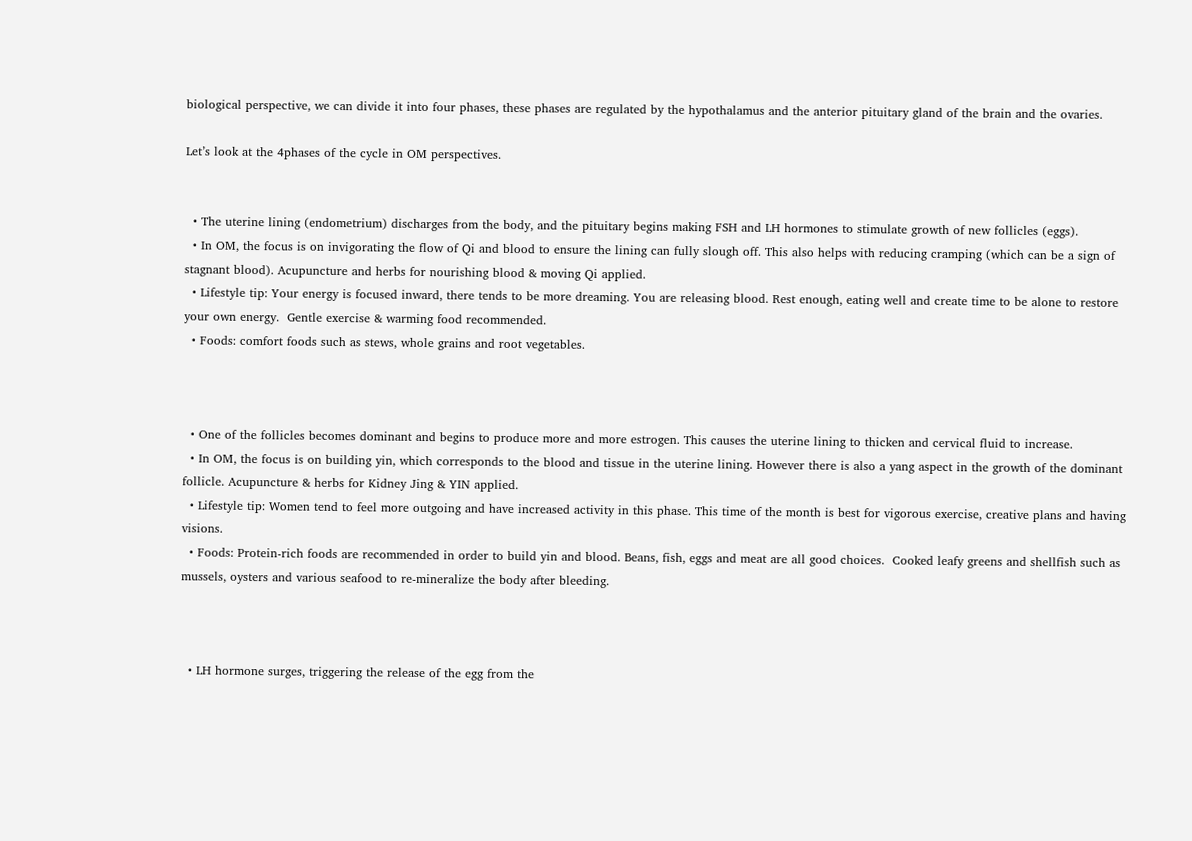biological perspective, we can divide it into four phases, these phases are regulated by the hypothalamus and the anterior pituitary gland of the brain and the ovaries.

Let’s look at the 4phases of the cycle in OM perspectives.


  • The uterine lining (endometrium) discharges from the body, and the pituitary begins making FSH and LH hormones to stimulate growth of new follicles (eggs).
  • In OM, the focus is on invigorating the flow of Qi and blood to ensure the lining can fully slough off. This also helps with reducing cramping (which can be a sign of stagnant blood). Acupuncture and herbs for nourishing blood & moving Qi applied.
  • Lifestyle tip: Your energy is focused inward, there tends to be more dreaming. You are releasing blood. Rest enough, eating well and create time to be alone to restore your own energy.  Gentle exercise & warming food recommended.
  • Foods: comfort foods such as stews, whole grains and root vegetables.



  • One of the follicles becomes dominant and begins to produce more and more estrogen. This causes the uterine lining to thicken and cervical fluid to increase.
  • In OM, the focus is on building yin, which corresponds to the blood and tissue in the uterine lining. However there is also a yang aspect in the growth of the dominant follicle. Acupuncture & herbs for Kidney Jing & YIN applied.
  • Lifestyle tip: Women tend to feel more outgoing and have increased activity in this phase. This time of the month is best for vigorous exercise, creative plans and having visions.
  • Foods: Protein-rich foods are recommended in order to build yin and blood. Beans, fish, eggs and meat are all good choices.  Cooked leafy greens and shellfish such as mussels, oysters and various seafood to re-mineralize the body after bleeding.



  • LH hormone surges, triggering the release of the egg from the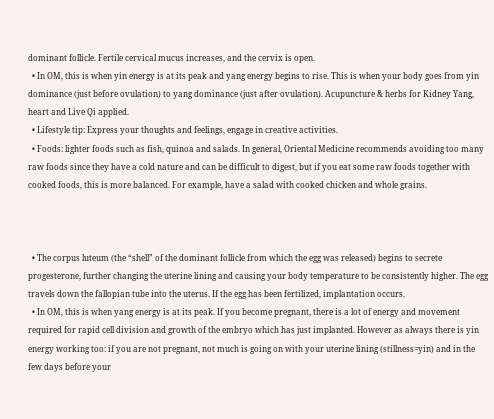dominant follicle. Fertile cervical mucus increases, and the cervix is open.
  • In OM, this is when yin energy is at its peak and yang energy begins to rise. This is when your body goes from yin dominance (just before ovulation) to yang dominance (just after ovulation). Acupuncture & herbs for Kidney Yang, heart and Live Qi applied.
  • Lifestyle tip: Express your thoughts and feelings, engage in creative activities.
  • Foods: lighter foods such as fish, quinoa and salads. In general, Oriental Medicine recommends avoiding too many raw foods since they have a cold nature and can be difficult to digest, but if you eat some raw foods together with cooked foods, this is more balanced. For example, have a salad with cooked chicken and whole grains.



  • The corpus luteum (the “shell” of the dominant follicle from which the egg was released) begins to secrete progesterone, further changing the uterine lining and causing your body temperature to be consistently higher. The egg travels down the fallopian tube into the uterus. If the egg has been fertilized, implantation occurs.
  • In OM, this is when yang energy is at its peak. If you become pregnant, there is a lot of energy and movement required for rapid cell division and growth of the embryo which has just implanted. However as always there is yin energy working too: if you are not pregnant, not much is going on with your uterine lining (stillness=yin) and in the few days before your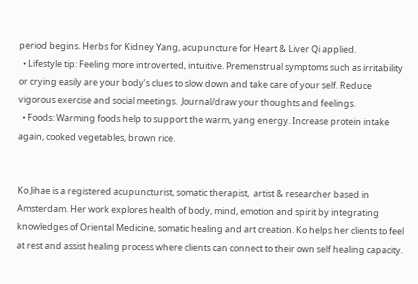period begins. Herbs for Kidney Yang, acupuncture for Heart & Liver Qi applied.
  • Lifestyle tip: Feeling more introverted, intuitive. Premenstrual symptoms such as irritability or crying easily are your body’s clues to slow down and take care of your self. Reduce vigorous exercise and social meetings.  Journal/draw your thoughts and feelings.
  • Foods: Warming foods help to support the warm, yang energy. Increase protein intake again, cooked vegetables, brown rice.


Ko Jihae is a registered acupuncturist, somatic therapist,  artist & researcher based in Amsterdam. Her work explores health of body, mind, emotion and spirit by integrating knowledges of Oriental Medicine, somatic healing and art creation. Ko helps her clients to feel at rest and assist healing process where clients can connect to their own self healing capacity.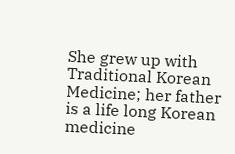She grew up with Traditional Korean Medicine; her father is a life long Korean medicine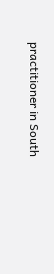practitioner in South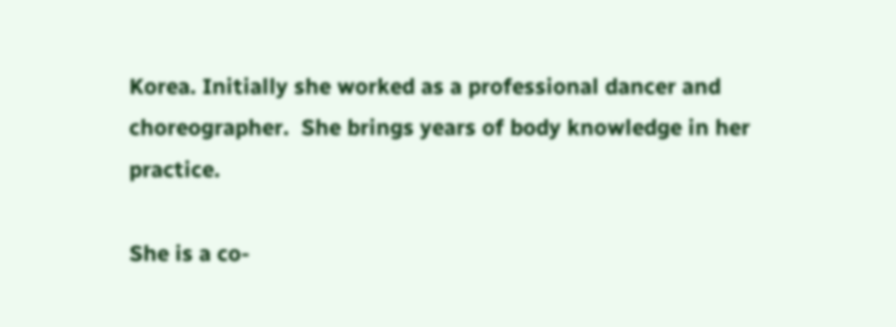Korea. Initially she worked as a professional dancer and choreographer.  She brings years of body knowledge in her practice.

She is a co-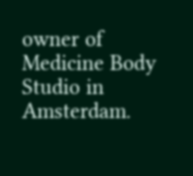owner of Medicine Body Studio in Amsterdam.